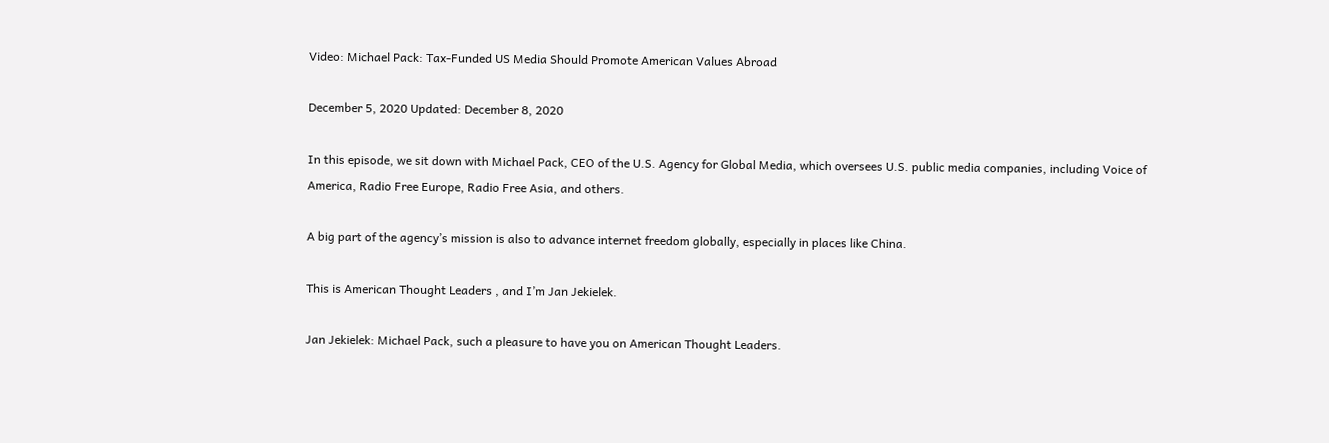Video: Michael Pack: Tax-Funded US Media Should Promote American Values Abroad

December 5, 2020 Updated: December 8, 2020

In this episode, we sit down with Michael Pack, CEO of the U.S. Agency for Global Media, which oversees U.S. public media companies, including Voice of America, Radio Free Europe, Radio Free Asia, and others.

A big part of the agency’s mission is also to advance internet freedom globally, especially in places like China.

This is American Thought Leaders , and I’m Jan Jekielek.

Jan Jekielek: Michael Pack, such a pleasure to have you on American Thought Leaders.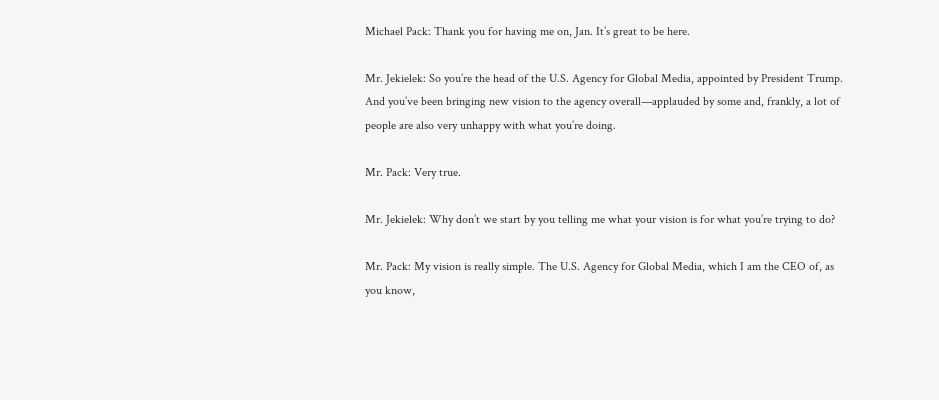Michael Pack: Thank you for having me on, Jan. It’s great to be here.

Mr. Jekielek: So you’re the head of the U.S. Agency for Global Media, appointed by President Trump. And you’ve been bringing new vision to the agency overall—applauded by some and, frankly, a lot of people are also very unhappy with what you’re doing.

Mr. Pack: Very true.

Mr. Jekielek: Why don’t we start by you telling me what your vision is for what you’re trying to do?

Mr. Pack: My vision is really simple. The U.S. Agency for Global Media, which I am the CEO of, as you know,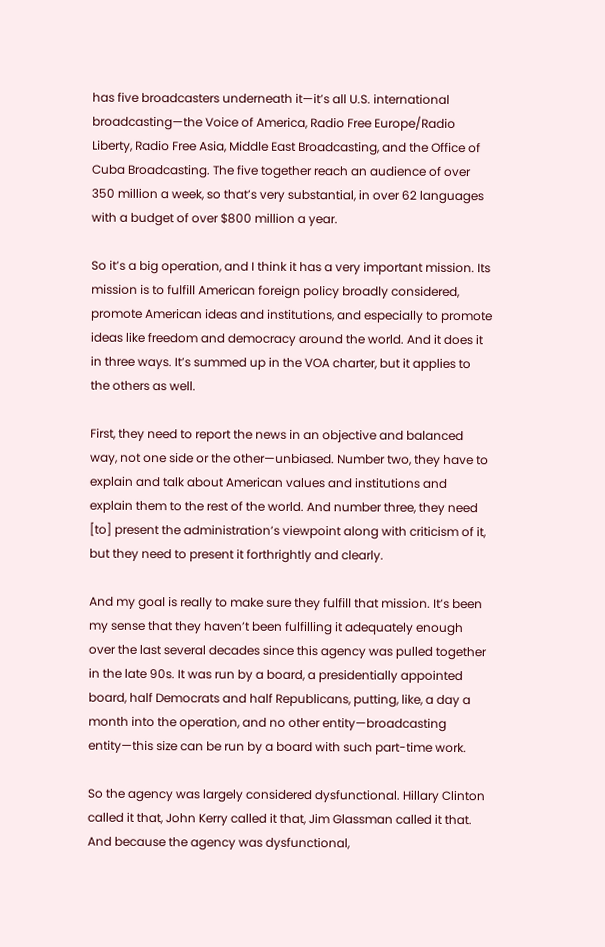has five broadcasters underneath it—it’s all U.S. international broadcasting—the Voice of America, Radio Free Europe/Radio Liberty, Radio Free Asia, Middle East Broadcasting, and the Office of Cuba Broadcasting. The five together reach an audience of over 350 million a week, so that’s very substantial, in over 62 languages with a budget of over $800 million a year.

So it’s a big operation, and I think it has a very important mission. Its mission is to fulfill American foreign policy broadly considered, promote American ideas and institutions, and especially to promote ideas like freedom and democracy around the world. And it does it in three ways. It’s summed up in the VOA charter, but it applies to the others as well.

First, they need to report the news in an objective and balanced way, not one side or the other—unbiased. Number two, they have to explain and talk about American values and institutions and explain them to the rest of the world. And number three, they need [to] present the administration’s viewpoint along with criticism of it, but they need to present it forthrightly and clearly.

And my goal is really to make sure they fulfill that mission. It’s been my sense that they haven’t been fulfilling it adequately enough over the last several decades since this agency was pulled together in the late 90s. It was run by a board, a presidentially appointed board, half Democrats and half Republicans, putting, like, a day a month into the operation, and no other entity—broadcasting entity—this size can be run by a board with such part-time work.

So the agency was largely considered dysfunctional. Hillary Clinton called it that, John Kerry called it that, Jim Glassman called it that. And because the agency was dysfunctional,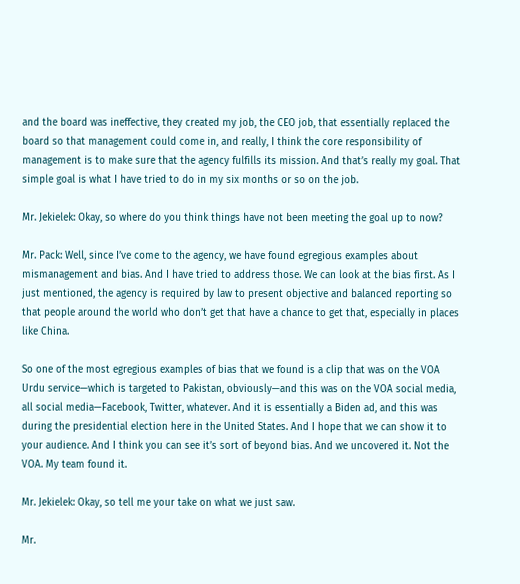and the board was ineffective, they created my job, the CEO job, that essentially replaced the board so that management could come in, and really, I think the core responsibility of management is to make sure that the agency fulfills its mission. And that’s really my goal. That simple goal is what I have tried to do in my six months or so on the job.

Mr. Jekielek: Okay, so where do you think things have not been meeting the goal up to now?

Mr. Pack: Well, since I’ve come to the agency, we have found egregious examples about mismanagement and bias. And I have tried to address those. We can look at the bias first. As I just mentioned, the agency is required by law to present objective and balanced reporting so that people around the world who don’t get that have a chance to get that, especially in places like China.

So one of the most egregious examples of bias that we found is a clip that was on the VOA Urdu service—which is targeted to Pakistan, obviously—and this was on the VOA social media, all social media—Facebook, Twitter, whatever. And it is essentially a Biden ad, and this was during the presidential election here in the United States. And I hope that we can show it to your audience. And I think you can see it’s sort of beyond bias. And we uncovered it. Not the VOA. My team found it.

Mr. Jekielek: Okay, so tell me your take on what we just saw.

Mr.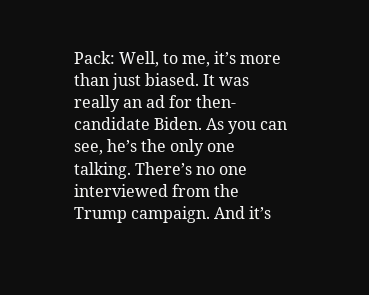Pack: Well, to me, it’s more than just biased. It was really an ad for then-candidate Biden. As you can see, he’s the only one talking. There’s no one interviewed from the Trump campaign. And it’s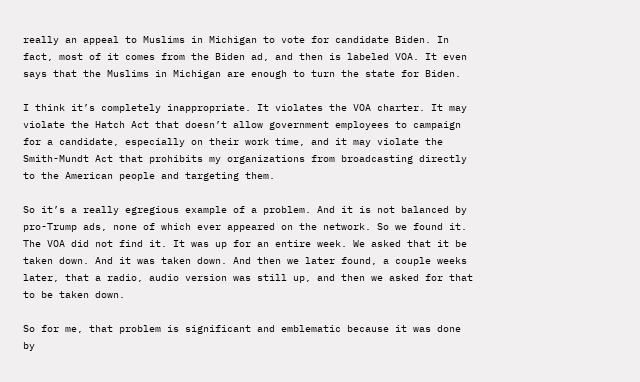really an appeal to Muslims in Michigan to vote for candidate Biden. In fact, most of it comes from the Biden ad, and then is labeled VOA. It even says that the Muslims in Michigan are enough to turn the state for Biden.

I think it’s completely inappropriate. It violates the VOA charter. It may violate the Hatch Act that doesn’t allow government employees to campaign for a candidate, especially on their work time, and it may violate the Smith-Mundt Act that prohibits my organizations from broadcasting directly to the American people and targeting them.

So it’s a really egregious example of a problem. And it is not balanced by pro-Trump ads, none of which ever appeared on the network. So we found it. The VOA did not find it. It was up for an entire week. We asked that it be taken down. And it was taken down. And then we later found, a couple weeks later, that a radio, audio version was still up, and then we asked for that to be taken down.

So for me, that problem is significant and emblematic because it was done by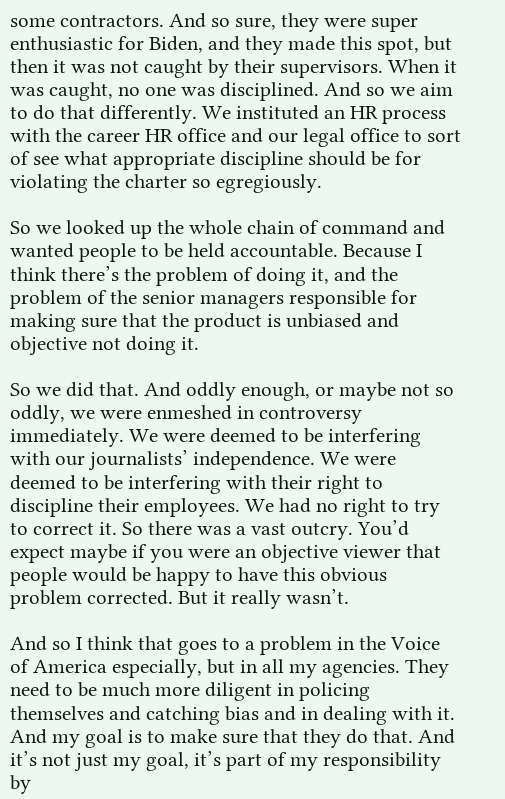some contractors. And so sure, they were super enthusiastic for Biden, and they made this spot, but then it was not caught by their supervisors. When it was caught, no one was disciplined. And so we aim to do that differently. We instituted an HR process with the career HR office and our legal office to sort of see what appropriate discipline should be for violating the charter so egregiously.

So we looked up the whole chain of command and wanted people to be held accountable. Because I think there’s the problem of doing it, and the problem of the senior managers responsible for making sure that the product is unbiased and objective not doing it.

So we did that. And oddly enough, or maybe not so oddly, we were enmeshed in controversy immediately. We were deemed to be interfering with our journalists’ independence. We were deemed to be interfering with their right to discipline their employees. We had no right to try to correct it. So there was a vast outcry. You’d expect maybe if you were an objective viewer that people would be happy to have this obvious problem corrected. But it really wasn’t.

And so I think that goes to a problem in the Voice of America especially, but in all my agencies. They need to be much more diligent in policing themselves and catching bias and in dealing with it. And my goal is to make sure that they do that. And it’s not just my goal, it’s part of my responsibility by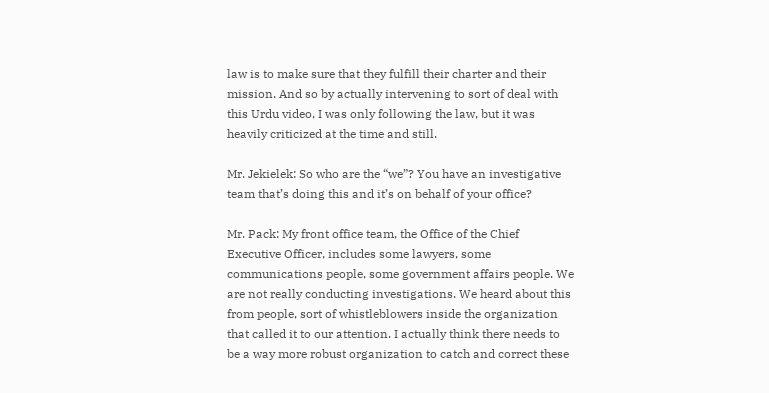law is to make sure that they fulfill their charter and their mission. And so by actually intervening to sort of deal with this Urdu video, I was only following the law, but it was heavily criticized at the time and still.

Mr. Jekielek: So who are the “we”? You have an investigative team that’s doing this and it’s on behalf of your office?

Mr. Pack: My front office team, the Office of the Chief Executive Officer, includes some lawyers, some communications people, some government affairs people. We are not really conducting investigations. We heard about this from people, sort of whistleblowers inside the organization that called it to our attention. I actually think there needs to be a way more robust organization to catch and correct these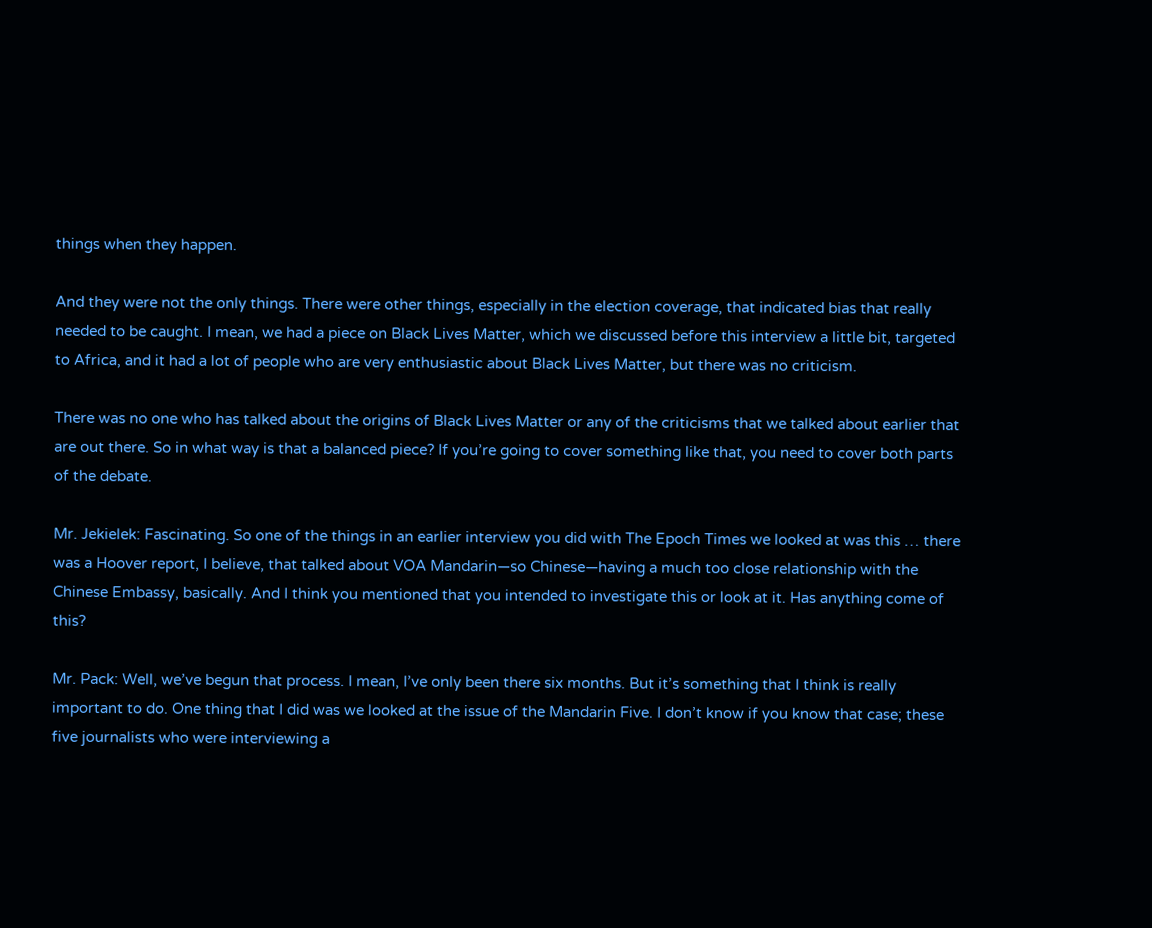things when they happen.

And they were not the only things. There were other things, especially in the election coverage, that indicated bias that really needed to be caught. I mean, we had a piece on Black Lives Matter, which we discussed before this interview a little bit, targeted to Africa, and it had a lot of people who are very enthusiastic about Black Lives Matter, but there was no criticism.

There was no one who has talked about the origins of Black Lives Matter or any of the criticisms that we talked about earlier that are out there. So in what way is that a balanced piece? If you’re going to cover something like that, you need to cover both parts of the debate.

Mr. Jekielek: Fascinating. So one of the things in an earlier interview you did with The Epoch Times we looked at was this … there was a Hoover report, I believe, that talked about VOA Mandarin—so Chinese—having a much too close relationship with the Chinese Embassy, basically. And I think you mentioned that you intended to investigate this or look at it. Has anything come of this?

Mr. Pack: Well, we’ve begun that process. I mean, I’ve only been there six months. But it’s something that I think is really important to do. One thing that I did was we looked at the issue of the Mandarin Five. I don’t know if you know that case; these five journalists who were interviewing a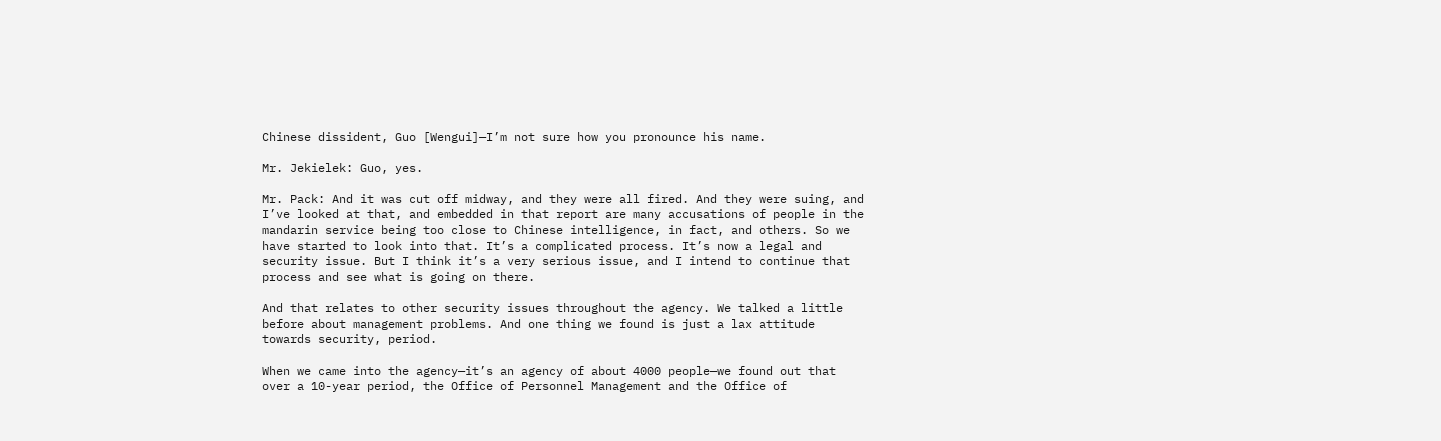Chinese dissident, Guo [Wengui]—I’m not sure how you pronounce his name.

Mr. Jekielek: Guo, yes.

Mr. Pack: And it was cut off midway, and they were all fired. And they were suing, and I’ve looked at that, and embedded in that report are many accusations of people in the mandarin service being too close to Chinese intelligence, in fact, and others. So we have started to look into that. It’s a complicated process. It’s now a legal and security issue. But I think it’s a very serious issue, and I intend to continue that process and see what is going on there.

And that relates to other security issues throughout the agency. We talked a little before about management problems. And one thing we found is just a lax attitude towards security, period.

When we came into the agency—it’s an agency of about 4000 people—we found out that over a 10-year period, the Office of Personnel Management and the Office of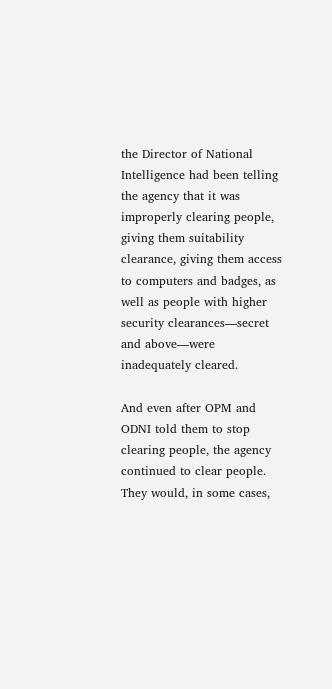the Director of National Intelligence had been telling the agency that it was improperly clearing people, giving them suitability clearance, giving them access to computers and badges, as well as people with higher security clearances—secret and above—were inadequately cleared.

And even after OPM and ODNI told them to stop clearing people, the agency continued to clear people. They would, in some cases,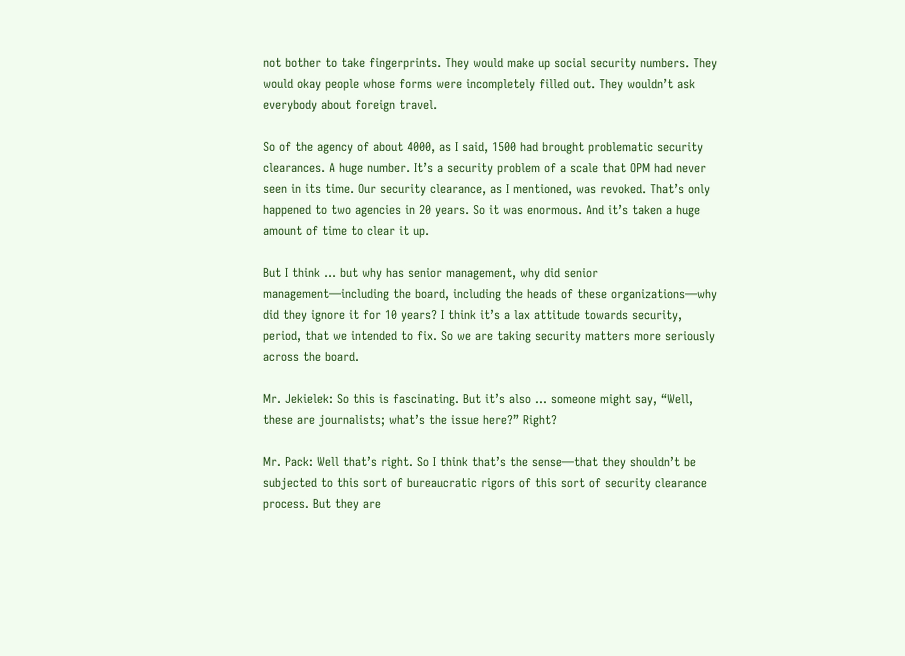not bother to take fingerprints. They would make up social security numbers. They would okay people whose forms were incompletely filled out. They wouldn’t ask everybody about foreign travel.

So of the agency of about 4000, as I said, 1500 had brought problematic security clearances. A huge number. It’s a security problem of a scale that OPM had never seen in its time. Our security clearance, as I mentioned, was revoked. That’s only happened to two agencies in 20 years. So it was enormous. And it’s taken a huge amount of time to clear it up.

But I think … but why has senior management, why did senior management—including the board, including the heads of these organizations—why did they ignore it for 10 years? I think it’s a lax attitude towards security, period, that we intended to fix. So we are taking security matters more seriously across the board.

Mr. Jekielek: So this is fascinating. But it’s also … someone might say, “Well, these are journalists; what’s the issue here?” Right?

Mr. Pack: Well that’s right. So I think that’s the sense—that they shouldn’t be subjected to this sort of bureaucratic rigors of this sort of security clearance process. But they are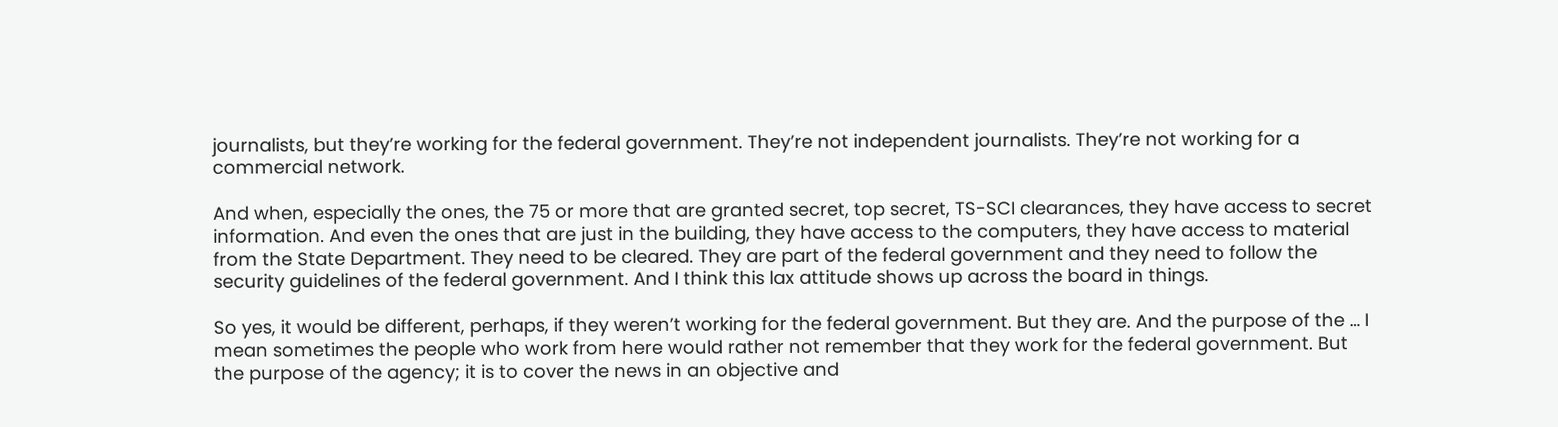journalists, but they’re working for the federal government. They’re not independent journalists. They’re not working for a commercial network.

And when, especially the ones, the 75 or more that are granted secret, top secret, TS-SCI clearances, they have access to secret information. And even the ones that are just in the building, they have access to the computers, they have access to material from the State Department. They need to be cleared. They are part of the federal government and they need to follow the security guidelines of the federal government. And I think this lax attitude shows up across the board in things.

So yes, it would be different, perhaps, if they weren’t working for the federal government. But they are. And the purpose of the … I mean sometimes the people who work from here would rather not remember that they work for the federal government. But the purpose of the agency; it is to cover the news in an objective and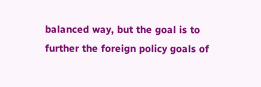balanced way, but the goal is to further the foreign policy goals of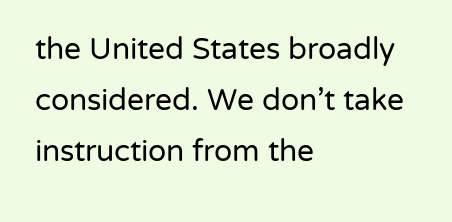the United States broadly considered. We don’t take instruction from the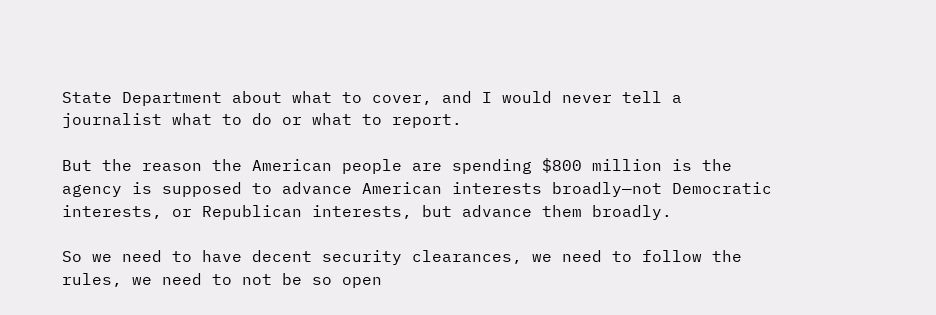State Department about what to cover, and I would never tell a journalist what to do or what to report.

But the reason the American people are spending $800 million is the agency is supposed to advance American interests broadly—not Democratic interests, or Republican interests, but advance them broadly.

So we need to have decent security clearances, we need to follow the rules, we need to not be so open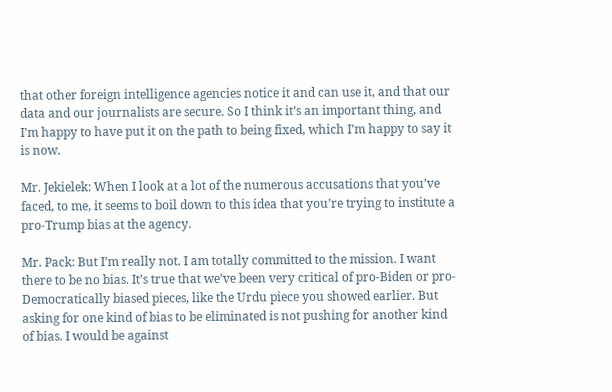that other foreign intelligence agencies notice it and can use it, and that our data and our journalists are secure. So I think it’s an important thing, and I’m happy to have put it on the path to being fixed, which I’m happy to say it is now.

Mr. Jekielek: When I look at a lot of the numerous accusations that you’ve faced, to me, it seems to boil down to this idea that you’re trying to institute a pro-Trump bias at the agency.

Mr. Pack: But I’m really not. I am totally committed to the mission. I want there to be no bias. It’s true that we’ve been very critical of pro-Biden or pro-Democratically biased pieces, like the Urdu piece you showed earlier. But asking for one kind of bias to be eliminated is not pushing for another kind of bias. I would be against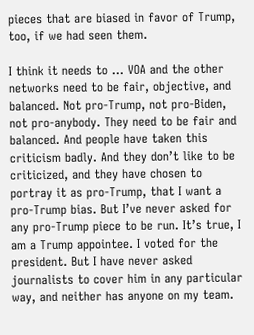pieces that are biased in favor of Trump, too, if we had seen them.

I think it needs to … VOA and the other networks need to be fair, objective, and balanced. Not pro-Trump, not pro-Biden, not pro-anybody. They need to be fair and balanced. And people have taken this criticism badly. And they don’t like to be criticized, and they have chosen to portray it as pro-Trump, that I want a pro-Trump bias. But I’ve never asked for any pro-Trump piece to be run. It’s true, I am a Trump appointee. I voted for the president. But I have never asked journalists to cover him in any particular way, and neither has anyone on my team.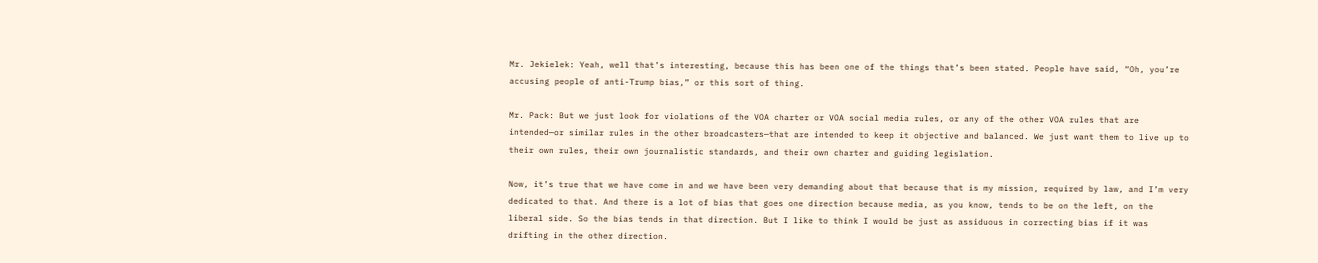Mr. Jekielek: Yeah, well that’s interesting, because this has been one of the things that’s been stated. People have said, “Oh, you’re accusing people of anti-Trump bias,” or this sort of thing.

Mr. Pack: But we just look for violations of the VOA charter or VOA social media rules, or any of the other VOA rules that are intended—or similar rules in the other broadcasters—that are intended to keep it objective and balanced. We just want them to live up to their own rules, their own journalistic standards, and their own charter and guiding legislation.

Now, it’s true that we have come in and we have been very demanding about that because that is my mission, required by law, and I’m very dedicated to that. And there is a lot of bias that goes one direction because media, as you know, tends to be on the left, on the liberal side. So the bias tends in that direction. But I like to think I would be just as assiduous in correcting bias if it was drifting in the other direction.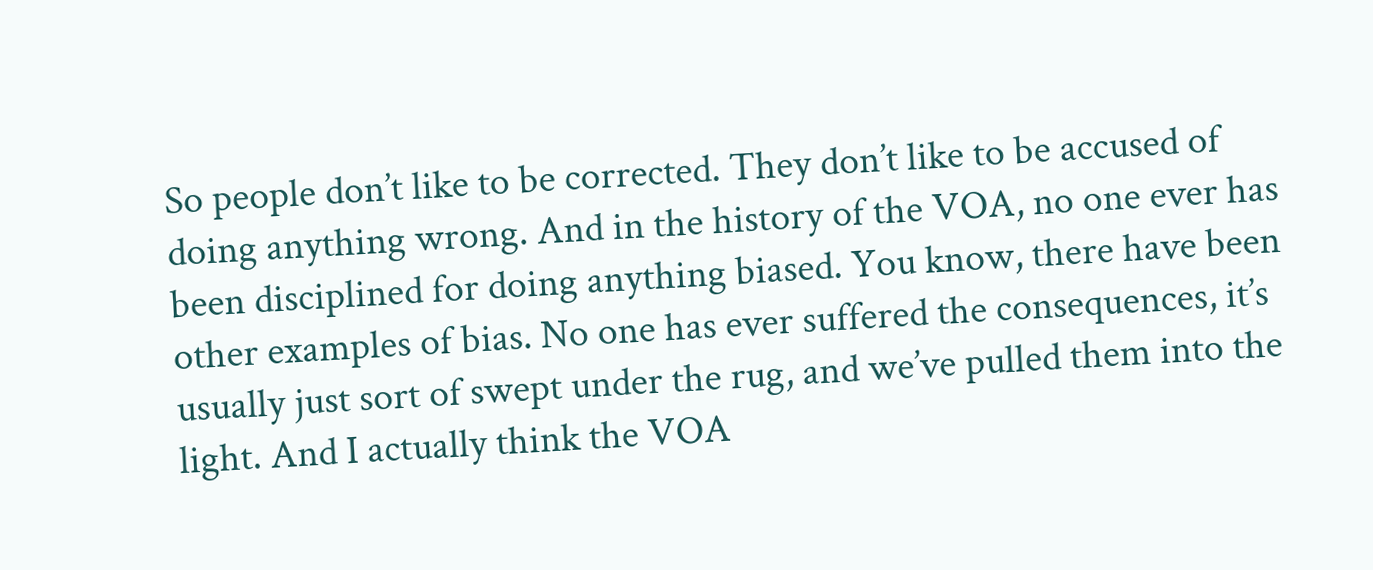So people don’t like to be corrected. They don’t like to be accused of doing anything wrong. And in the history of the VOA, no one ever has been disciplined for doing anything biased. You know, there have been other examples of bias. No one has ever suffered the consequences, it’s usually just sort of swept under the rug, and we’ve pulled them into the light. And I actually think the VOA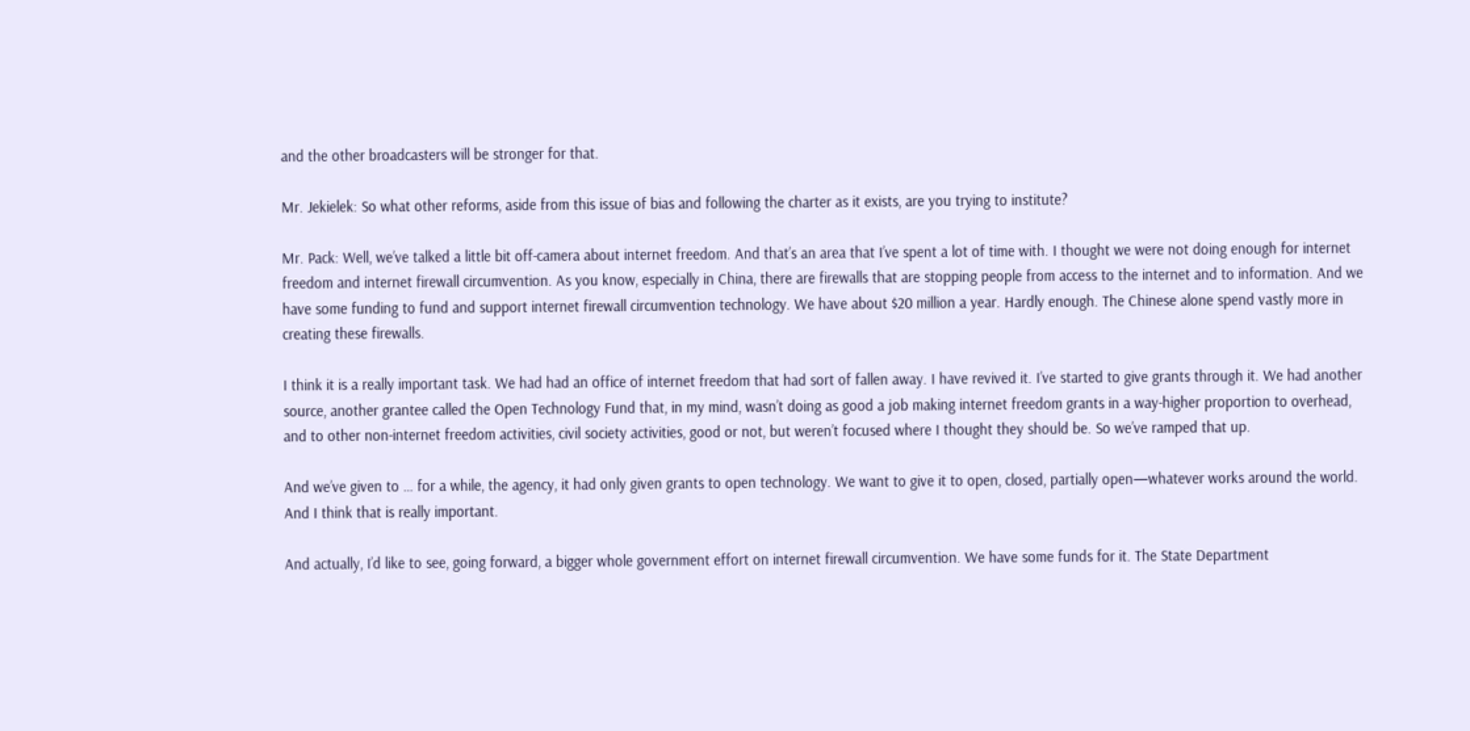and the other broadcasters will be stronger for that.

Mr. Jekielek: So what other reforms, aside from this issue of bias and following the charter as it exists, are you trying to institute?

Mr. Pack: Well, we’ve talked a little bit off-camera about internet freedom. And that’s an area that I’ve spent a lot of time with. I thought we were not doing enough for internet freedom and internet firewall circumvention. As you know, especially in China, there are firewalls that are stopping people from access to the internet and to information. And we have some funding to fund and support internet firewall circumvention technology. We have about $20 million a year. Hardly enough. The Chinese alone spend vastly more in creating these firewalls.

I think it is a really important task. We had had an office of internet freedom that had sort of fallen away. I have revived it. I’ve started to give grants through it. We had another source, another grantee called the Open Technology Fund that, in my mind, wasn’t doing as good a job making internet freedom grants in a way-higher proportion to overhead, and to other non-internet freedom activities, civil society activities, good or not, but weren’t focused where I thought they should be. So we’ve ramped that up.

And we’ve given to … for a while, the agency, it had only given grants to open technology. We want to give it to open, closed, partially open—whatever works around the world. And I think that is really important.

And actually, I’d like to see, going forward, a bigger whole government effort on internet firewall circumvention. We have some funds for it. The State Department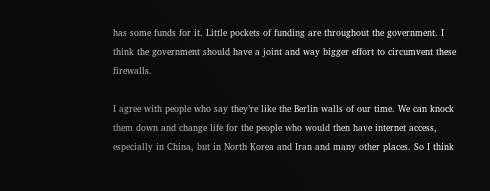has some funds for it. Little pockets of funding are throughout the government. I think the government should have a joint and way bigger effort to circumvent these firewalls.

I agree with people who say they’re like the Berlin walls of our time. We can knock them down and change life for the people who would then have internet access, especially in China, but in North Korea and Iran and many other places. So I think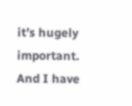it’s hugely important. And I have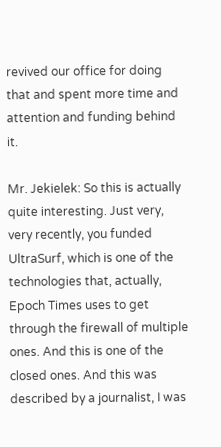revived our office for doing that and spent more time and attention and funding behind it.

Mr. Jekielek: So this is actually quite interesting. Just very, very recently, you funded UltraSurf, which is one of the technologies that, actually, Epoch Times uses to get through the firewall of multiple ones. And this is one of the closed ones. And this was described by a journalist, I was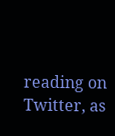reading on Twitter, as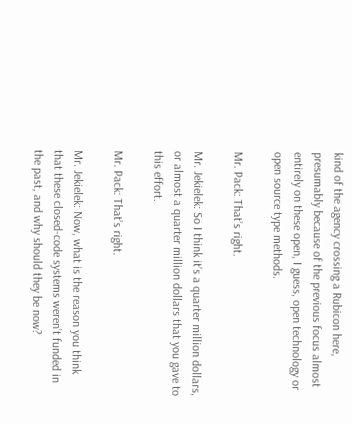kind of the agency crossing a Rubicon here, presumably because of the previous focus almost entirely on these open, I guess, open technology or open source type methods.

Mr. Pack: That’s right.

Mr. Jekielek: So I think it’s a quarter million dollars, or almost a quarter million dollars that you gave to this effort.

Mr. Pack: That’s right.

Mr. Jekielek: Now, what is the reason you think that these closed-code systems weren’t funded in the past, and why should they be now?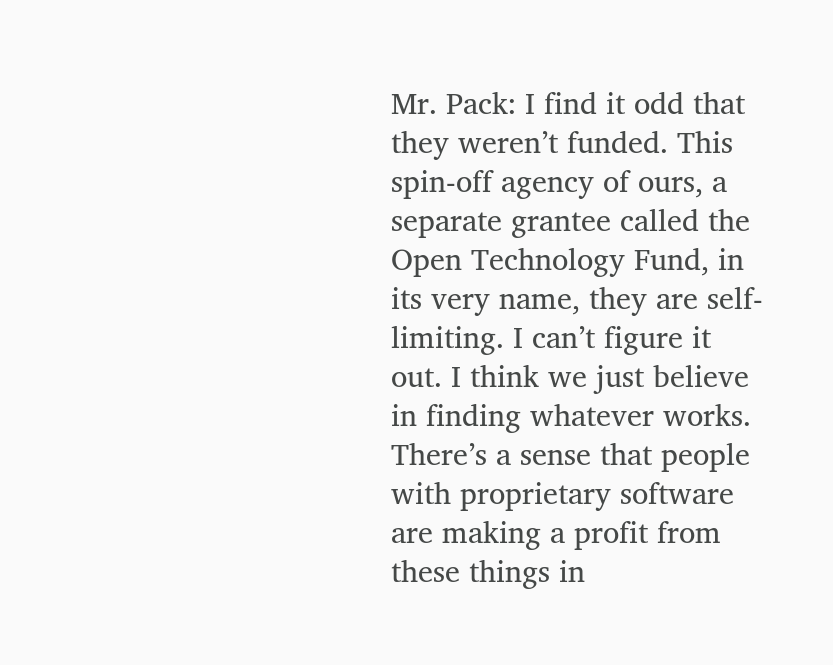Mr. Pack: I find it odd that they weren’t funded. This spin-off agency of ours, a separate grantee called the Open Technology Fund, in its very name, they are self-limiting. I can’t figure it out. I think we just believe in finding whatever works. There’s a sense that people with proprietary software are making a profit from these things in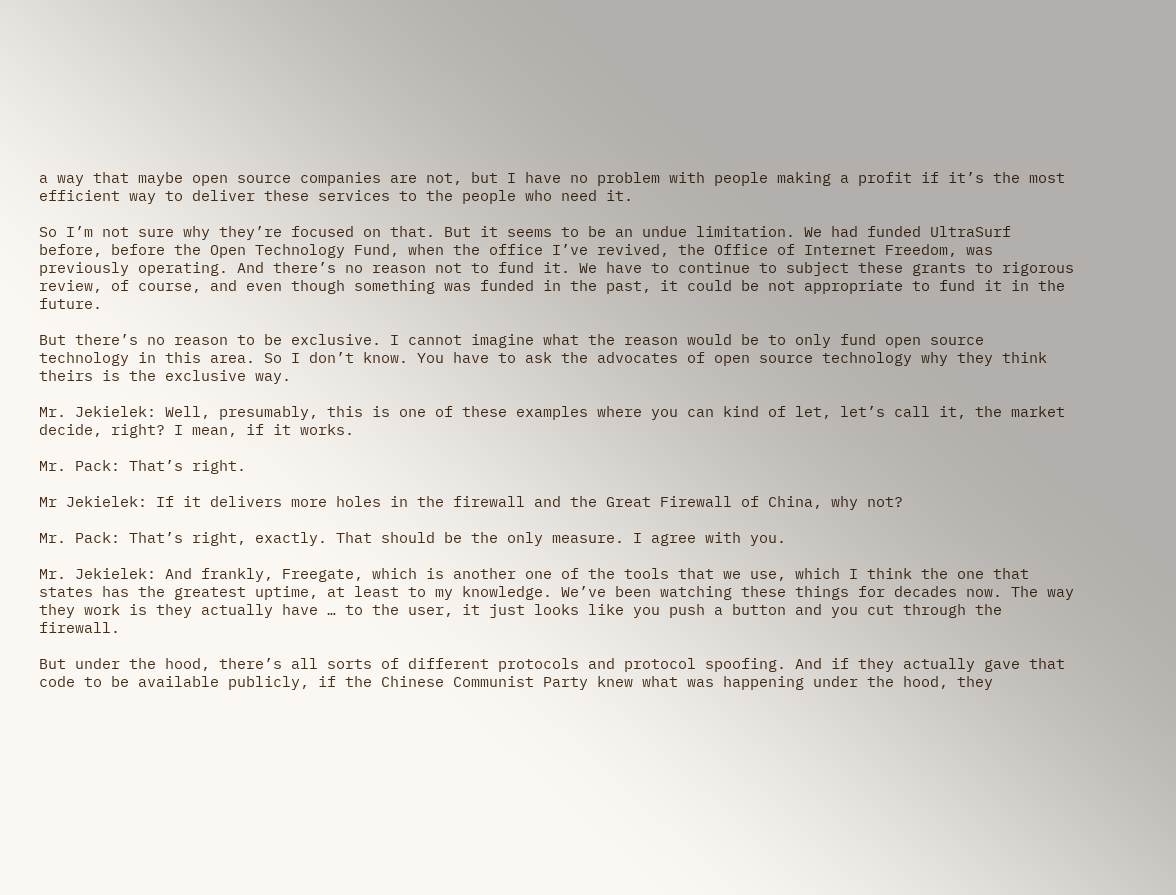a way that maybe open source companies are not, but I have no problem with people making a profit if it’s the most efficient way to deliver these services to the people who need it.

So I’m not sure why they’re focused on that. But it seems to be an undue limitation. We had funded UltraSurf before, before the Open Technology Fund, when the office I’ve revived, the Office of Internet Freedom, was previously operating. And there’s no reason not to fund it. We have to continue to subject these grants to rigorous review, of course, and even though something was funded in the past, it could be not appropriate to fund it in the future.

But there’s no reason to be exclusive. I cannot imagine what the reason would be to only fund open source technology in this area. So I don’t know. You have to ask the advocates of open source technology why they think theirs is the exclusive way.

Mr. Jekielek: Well, presumably, this is one of these examples where you can kind of let, let’s call it, the market decide, right? I mean, if it works.

Mr. Pack: That’s right.

Mr Jekielek: If it delivers more holes in the firewall and the Great Firewall of China, why not?

Mr. Pack: That’s right, exactly. That should be the only measure. I agree with you.

Mr. Jekielek: And frankly, Freegate, which is another one of the tools that we use, which I think the one that states has the greatest uptime, at least to my knowledge. We’ve been watching these things for decades now. The way they work is they actually have … to the user, it just looks like you push a button and you cut through the firewall.

But under the hood, there’s all sorts of different protocols and protocol spoofing. And if they actually gave that code to be available publicly, if the Chinese Communist Party knew what was happening under the hood, they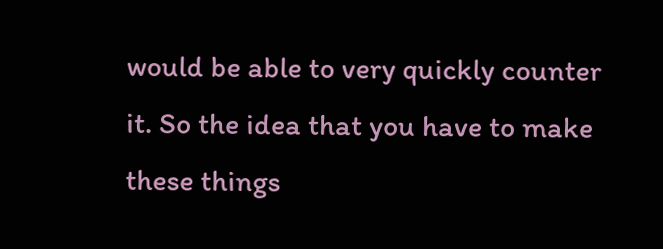would be able to very quickly counter it. So the idea that you have to make these things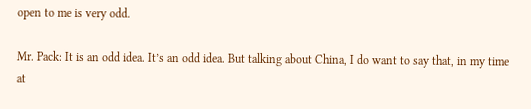open to me is very odd.

Mr. Pack: It is an odd idea. It’s an odd idea. But talking about China, I do want to say that, in my time at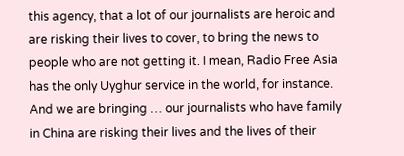this agency, that a lot of our journalists are heroic and are risking their lives to cover, to bring the news to people who are not getting it. I mean, Radio Free Asia has the only Uyghur service in the world, for instance. And we are bringing … our journalists who have family in China are risking their lives and the lives of their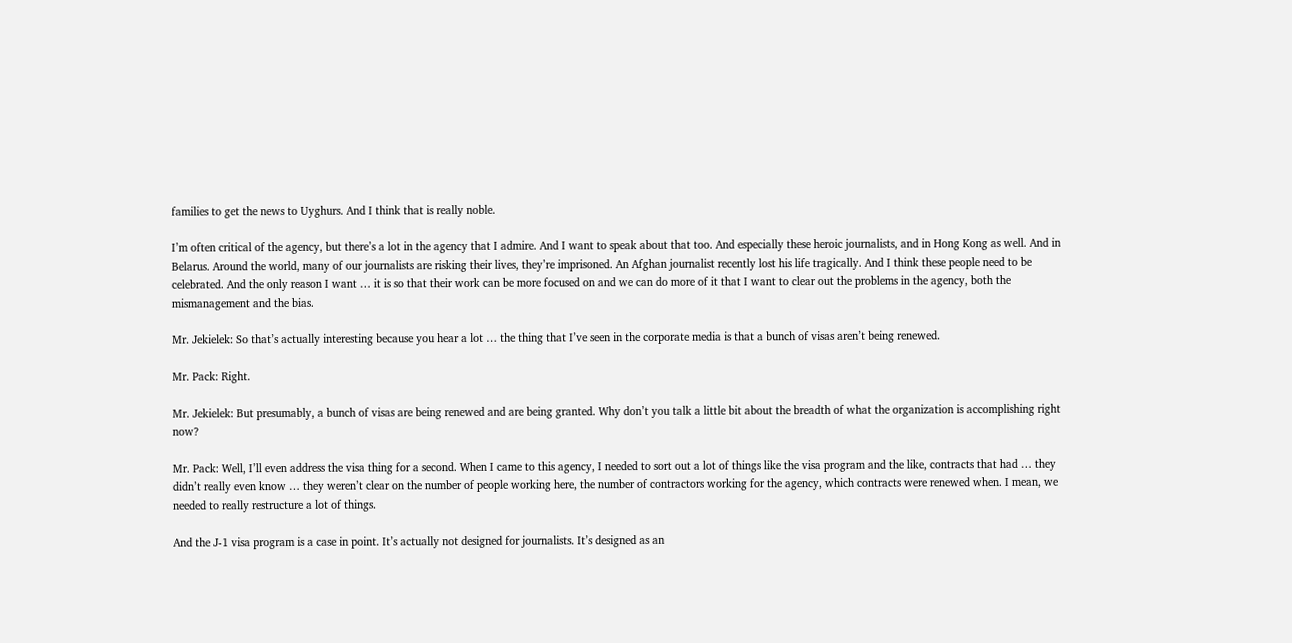families to get the news to Uyghurs. And I think that is really noble.

I’m often critical of the agency, but there’s a lot in the agency that I admire. And I want to speak about that too. And especially these heroic journalists, and in Hong Kong as well. And in Belarus. Around the world, many of our journalists are risking their lives, they’re imprisoned. An Afghan journalist recently lost his life tragically. And I think these people need to be celebrated. And the only reason I want … it is so that their work can be more focused on and we can do more of it that I want to clear out the problems in the agency, both the mismanagement and the bias.

Mr. Jekielek: So that’s actually interesting because you hear a lot … the thing that I’ve seen in the corporate media is that a bunch of visas aren’t being renewed.

Mr. Pack: Right.

Mr. Jekielek: But presumably, a bunch of visas are being renewed and are being granted. Why don’t you talk a little bit about the breadth of what the organization is accomplishing right now?

Mr. Pack: Well, I’ll even address the visa thing for a second. When I came to this agency, I needed to sort out a lot of things like the visa program and the like, contracts that had … they didn’t really even know … they weren’t clear on the number of people working here, the number of contractors working for the agency, which contracts were renewed when. I mean, we needed to really restructure a lot of things.

And the J-1 visa program is a case in point. It’s actually not designed for journalists. It’s designed as an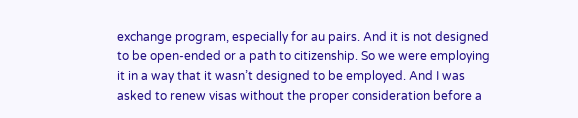exchange program, especially for au pairs. And it is not designed to be open-ended or a path to citizenship. So we were employing it in a way that it wasn’t designed to be employed. And I was asked to renew visas without the proper consideration before a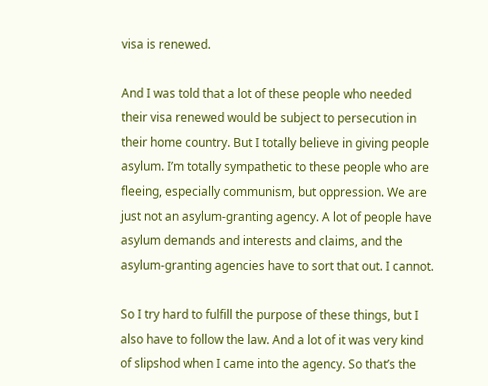visa is renewed.

And I was told that a lot of these people who needed their visa renewed would be subject to persecution in their home country. But I totally believe in giving people asylum. I’m totally sympathetic to these people who are fleeing, especially communism, but oppression. We are just not an asylum-granting agency. A lot of people have asylum demands and interests and claims, and the asylum-granting agencies have to sort that out. I cannot.

So I try hard to fulfill the purpose of these things, but I also have to follow the law. And a lot of it was very kind of slipshod when I came into the agency. So that’s the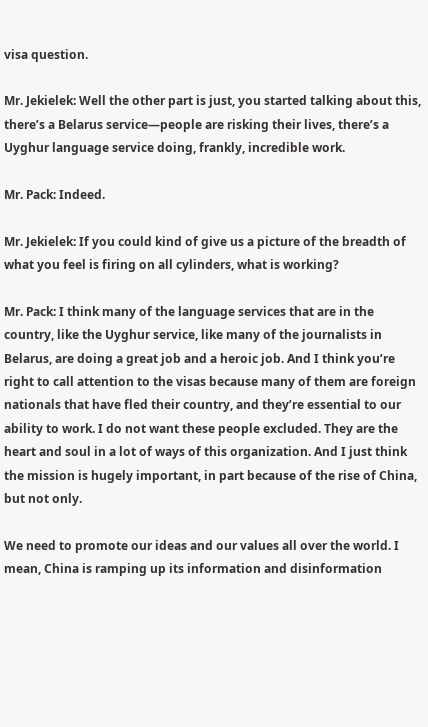visa question.

Mr. Jekielek: Well the other part is just, you started talking about this, there’s a Belarus service—people are risking their lives, there’s a Uyghur language service doing, frankly, incredible work.

Mr. Pack: Indeed.

Mr. Jekielek: If you could kind of give us a picture of the breadth of what you feel is firing on all cylinders, what is working?

Mr. Pack: I think many of the language services that are in the country, like the Uyghur service, like many of the journalists in Belarus, are doing a great job and a heroic job. And I think you’re right to call attention to the visas because many of them are foreign nationals that have fled their country, and they’re essential to our ability to work. I do not want these people excluded. They are the heart and soul in a lot of ways of this organization. And I just think the mission is hugely important, in part because of the rise of China, but not only.

We need to promote our ideas and our values all over the world. I mean, China is ramping up its information and disinformation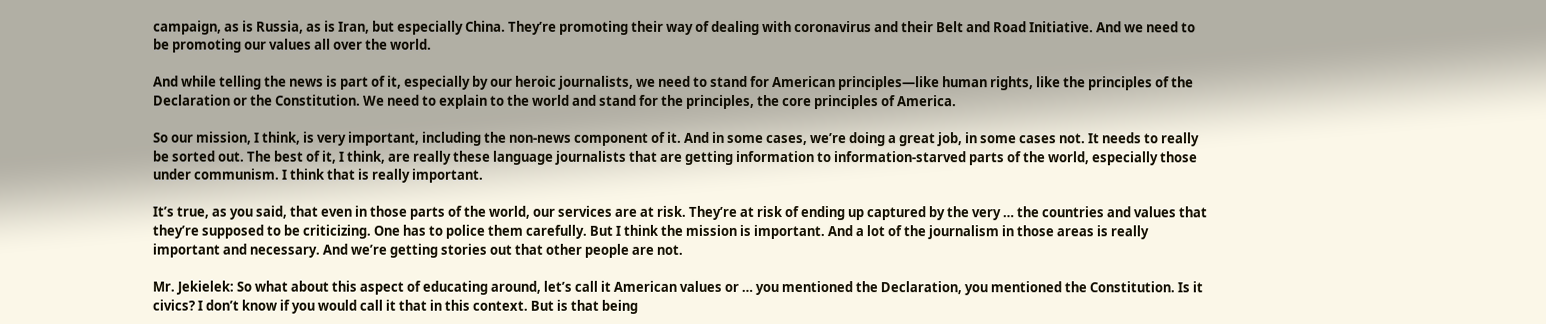campaign, as is Russia, as is Iran, but especially China. They’re promoting their way of dealing with coronavirus and their Belt and Road Initiative. And we need to be promoting our values all over the world.

And while telling the news is part of it, especially by our heroic journalists, we need to stand for American principles—like human rights, like the principles of the Declaration or the Constitution. We need to explain to the world and stand for the principles, the core principles of America.

So our mission, I think, is very important, including the non-news component of it. And in some cases, we’re doing a great job, in some cases not. It needs to really be sorted out. The best of it, I think, are really these language journalists that are getting information to information-starved parts of the world, especially those under communism. I think that is really important.

It’s true, as you said, that even in those parts of the world, our services are at risk. They’re at risk of ending up captured by the very … the countries and values that they’re supposed to be criticizing. One has to police them carefully. But I think the mission is important. And a lot of the journalism in those areas is really important and necessary. And we’re getting stories out that other people are not.

Mr. Jekielek: So what about this aspect of educating around, let’s call it American values or … you mentioned the Declaration, you mentioned the Constitution. Is it civics? I don’t know if you would call it that in this context. But is that being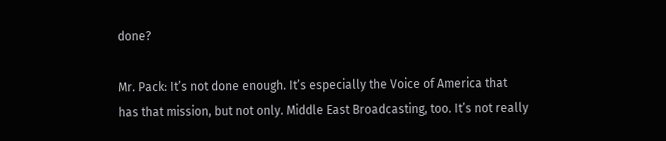done?

Mr. Pack: It’s not done enough. It’s especially the Voice of America that has that mission, but not only. Middle East Broadcasting, too. It’s not really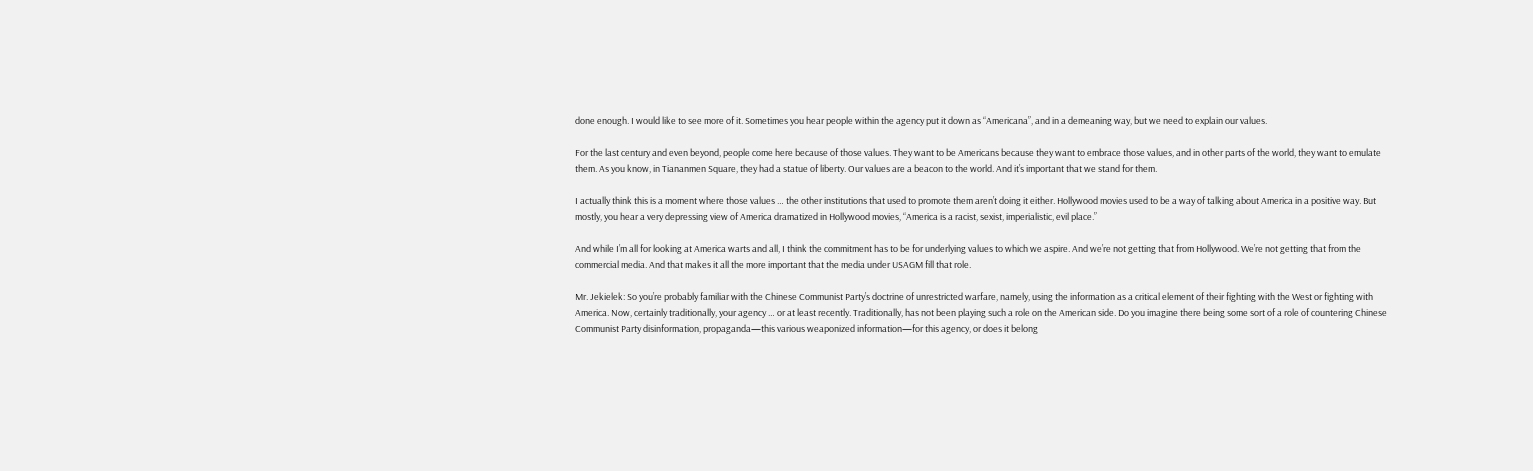done enough. I would like to see more of it. Sometimes you hear people within the agency put it down as “Americana”, and in a demeaning way, but we need to explain our values.

For the last century and even beyond, people come here because of those values. They want to be Americans because they want to embrace those values, and in other parts of the world, they want to emulate them. As you know, in Tiananmen Square, they had a statue of liberty. Our values are a beacon to the world. And it’s important that we stand for them.

I actually think this is a moment where those values … the other institutions that used to promote them aren’t doing it either. Hollywood movies used to be a way of talking about America in a positive way. But mostly, you hear a very depressing view of America dramatized in Hollywood movies, “America is a racist, sexist, imperialistic, evil place.”

And while I’m all for looking at America warts and all, I think the commitment has to be for underlying values to which we aspire. And we’re not getting that from Hollywood. We’re not getting that from the commercial media. And that makes it all the more important that the media under USAGM fill that role.

Mr. Jekielek: So you’re probably familiar with the Chinese Communist Party’s doctrine of unrestricted warfare, namely, using the information as a critical element of their fighting with the West or fighting with America. Now, certainly traditionally, your agency … or at least recently. Traditionally, has not been playing such a role on the American side. Do you imagine there being some sort of a role of countering Chinese Communist Party disinformation, propaganda—this various weaponized information—for this agency, or does it belong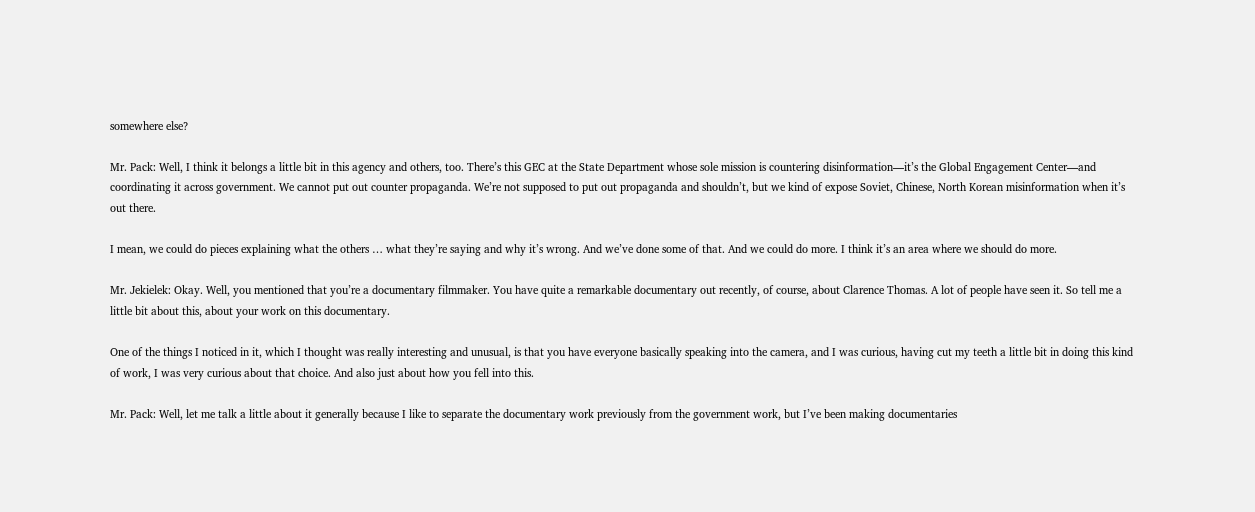somewhere else?

Mr. Pack: Well, I think it belongs a little bit in this agency and others, too. There’s this GEC at the State Department whose sole mission is countering disinformation—it’s the Global Engagement Center—and coordinating it across government. We cannot put out counter propaganda. We’re not supposed to put out propaganda and shouldn’t, but we kind of expose Soviet, Chinese, North Korean misinformation when it’s out there.

I mean, we could do pieces explaining what the others … what they’re saying and why it’s wrong. And we’ve done some of that. And we could do more. I think it’s an area where we should do more.

Mr. Jekielek: Okay. Well, you mentioned that you’re a documentary filmmaker. You have quite a remarkable documentary out recently, of course, about Clarence Thomas. A lot of people have seen it. So tell me a little bit about this, about your work on this documentary.

One of the things I noticed in it, which I thought was really interesting and unusual, is that you have everyone basically speaking into the camera, and I was curious, having cut my teeth a little bit in doing this kind of work, I was very curious about that choice. And also just about how you fell into this.

Mr. Pack: Well, let me talk a little about it generally because I like to separate the documentary work previously from the government work, but I’ve been making documentaries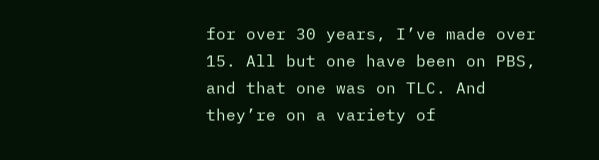for over 30 years, I’ve made over 15. All but one have been on PBS, and that one was on TLC. And they’re on a variety of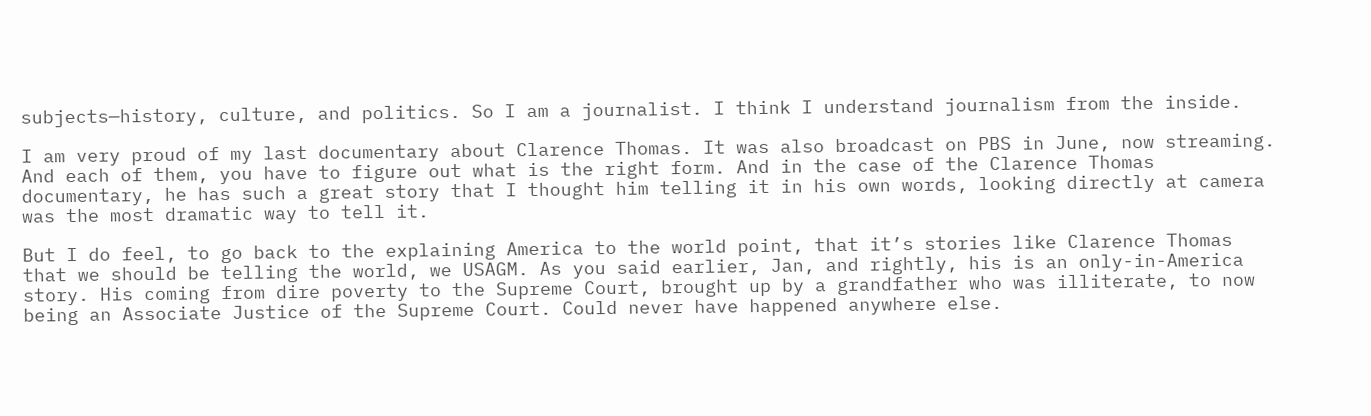subjects—history, culture, and politics. So I am a journalist. I think I understand journalism from the inside.

I am very proud of my last documentary about Clarence Thomas. It was also broadcast on PBS in June, now streaming. And each of them, you have to figure out what is the right form. And in the case of the Clarence Thomas documentary, he has such a great story that I thought him telling it in his own words, looking directly at camera was the most dramatic way to tell it.

But I do feel, to go back to the explaining America to the world point, that it’s stories like Clarence Thomas that we should be telling the world, we USAGM. As you said earlier, Jan, and rightly, his is an only-in-America story. His coming from dire poverty to the Supreme Court, brought up by a grandfather who was illiterate, to now being an Associate Justice of the Supreme Court. Could never have happened anywhere else.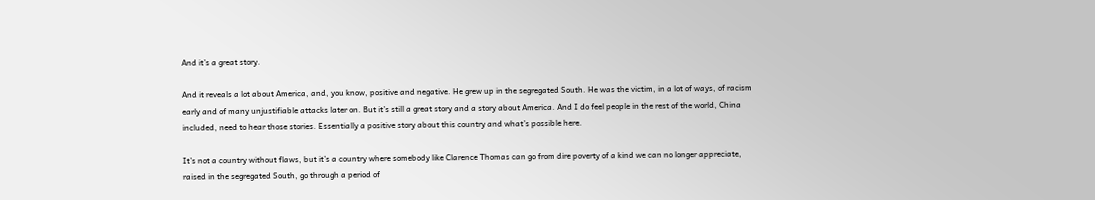And it’s a great story.

And it reveals a lot about America, and, you know, positive and negative. He grew up in the segregated South. He was the victim, in a lot of ways, of racism early and of many unjustifiable attacks later on. But it’s still a great story and a story about America. And I do feel people in the rest of the world, China included, need to hear those stories. Essentially a positive story about this country and what’s possible here.

It’s not a country without flaws, but it’s a country where somebody like Clarence Thomas can go from dire poverty of a kind we can no longer appreciate, raised in the segregated South, go through a period of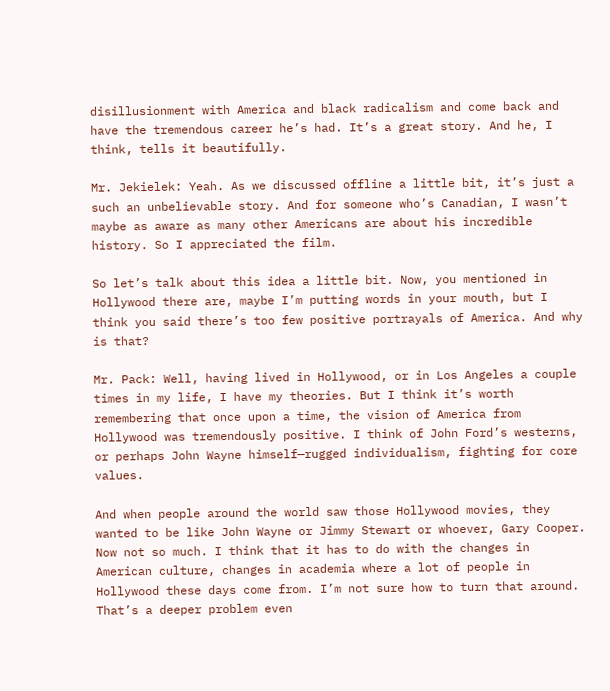disillusionment with America and black radicalism and come back and have the tremendous career he’s had. It’s a great story. And he, I think, tells it beautifully.

Mr. Jekielek: Yeah. As we discussed offline a little bit, it’s just a such an unbelievable story. And for someone who’s Canadian, I wasn’t maybe as aware as many other Americans are about his incredible history. So I appreciated the film.

So let’s talk about this idea a little bit. Now, you mentioned in Hollywood there are, maybe I’m putting words in your mouth, but I think you said there’s too few positive portrayals of America. And why is that?

Mr. Pack: Well, having lived in Hollywood, or in Los Angeles a couple times in my life, I have my theories. But I think it’s worth remembering that once upon a time, the vision of America from Hollywood was tremendously positive. I think of John Ford’s westerns, or perhaps John Wayne himself—rugged individualism, fighting for core values.

And when people around the world saw those Hollywood movies, they wanted to be like John Wayne or Jimmy Stewart or whoever, Gary Cooper. Now not so much. I think that it has to do with the changes in American culture, changes in academia where a lot of people in Hollywood these days come from. I’m not sure how to turn that around. That’s a deeper problem even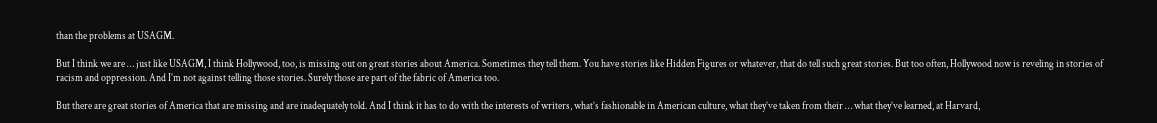than the problems at USAGM.

But I think we are … just like USAGM, I think Hollywood, too, is missing out on great stories about America. Sometimes they tell them. You have stories like Hidden Figures or whatever, that do tell such great stories. But too often, Hollywood now is reveling in stories of racism and oppression. And I’m not against telling those stories. Surely those are part of the fabric of America too.

But there are great stories of America that are missing and are inadequately told. And I think it has to do with the interests of writers, what’s fashionable in American culture, what they’ve taken from their … what they’ve learned, at Harvard,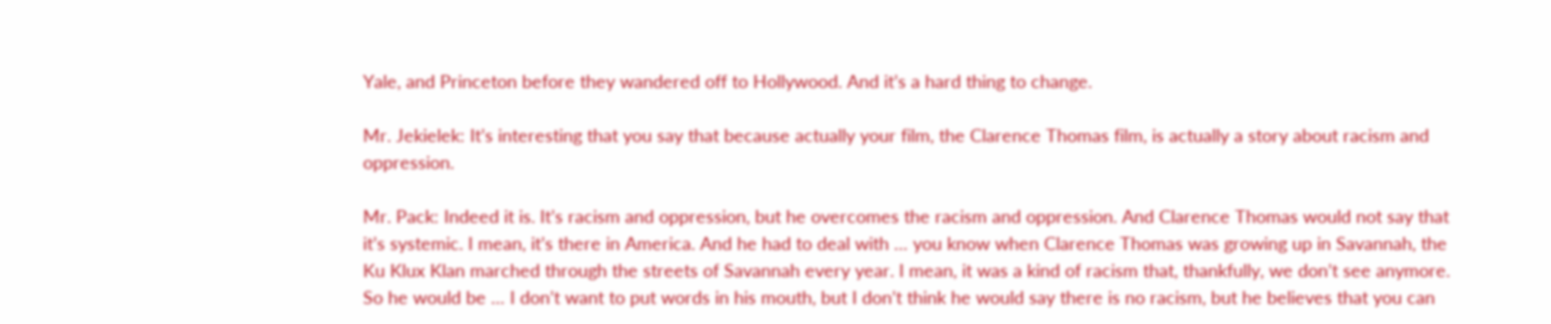Yale, and Princeton before they wandered off to Hollywood. And it’s a hard thing to change.

Mr. Jekielek: It’s interesting that you say that because actually your film, the Clarence Thomas film, is actually a story about racism and oppression.

Mr. Pack: Indeed it is. It’s racism and oppression, but he overcomes the racism and oppression. And Clarence Thomas would not say that it’s systemic. I mean, it’s there in America. And he had to deal with … you know when Clarence Thomas was growing up in Savannah, the Ku Klux Klan marched through the streets of Savannah every year. I mean, it was a kind of racism that, thankfully, we don’t see anymore. So he would be … I don’t want to put words in his mouth, but I don’t think he would say there is no racism, but he believes that you can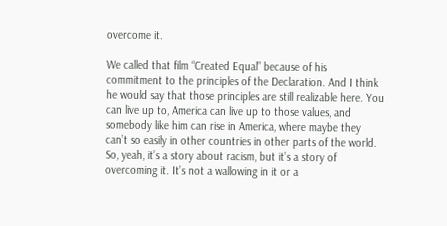overcome it.

We called that film “Created Equal” because of his commitment to the principles of the Declaration. And I think he would say that those principles are still realizable here. You can live up to, America can live up to those values, and somebody like him can rise in America, where maybe they can’t so easily in other countries in other parts of the world. So, yeah, it’s a story about racism, but it’s a story of overcoming it. It’s not a wallowing in it or a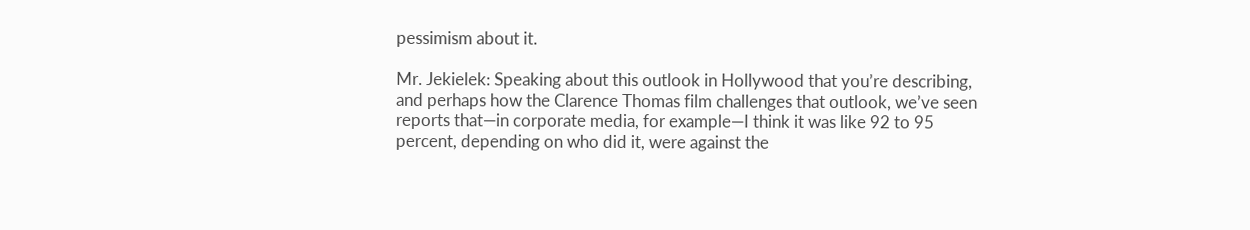pessimism about it.

Mr. Jekielek: Speaking about this outlook in Hollywood that you’re describing, and perhaps how the Clarence Thomas film challenges that outlook, we’ve seen reports that—in corporate media, for example—I think it was like 92 to 95 percent, depending on who did it, were against the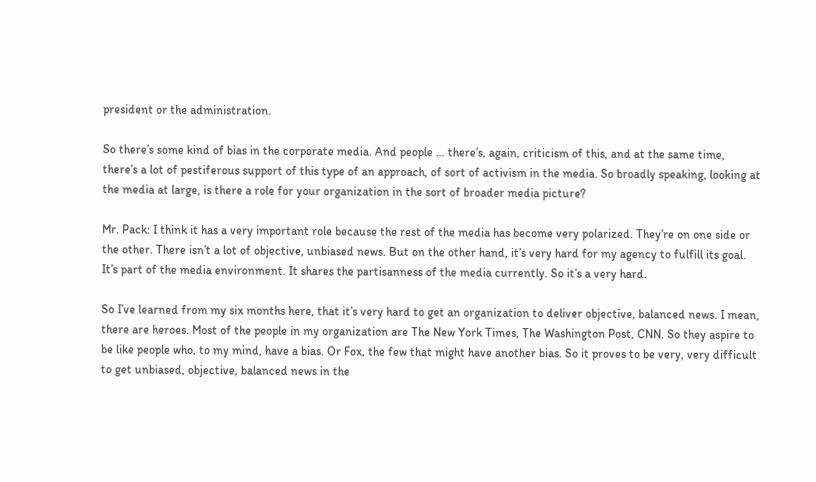president or the administration.

So there’s some kind of bias in the corporate media. And people … there’s, again, criticism of this, and at the same time, there’s a lot of pestiferous support of this type of an approach, of sort of activism in the media. So broadly speaking, looking at the media at large, is there a role for your organization in the sort of broader media picture?

Mr. Pack: I think it has a very important role because the rest of the media has become very polarized. They’re on one side or the other. There isn’t a lot of objective, unbiased news. But on the other hand, it’s very hard for my agency to fulfill its goal. It’s part of the media environment. It shares the partisanness of the media currently. So it’s a very hard.

So I’ve learned from my six months here, that it’s very hard to get an organization to deliver objective, balanced news. I mean, there are heroes. Most of the people in my organization are The New York Times, The Washington Post, CNN. So they aspire to be like people who, to my mind, have a bias. Or Fox, the few that might have another bias. So it proves to be very, very difficult to get unbiased, objective, balanced news in the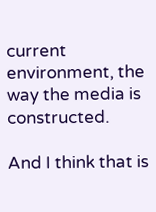current environment, the way the media is constructed.

And I think that is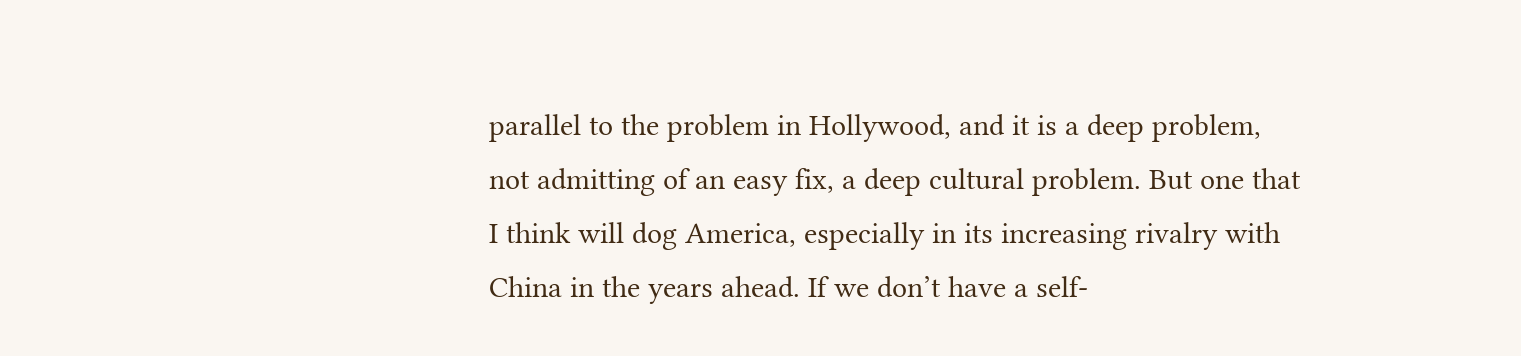parallel to the problem in Hollywood, and it is a deep problem, not admitting of an easy fix, a deep cultural problem. But one that I think will dog America, especially in its increasing rivalry with China in the years ahead. If we don’t have a self-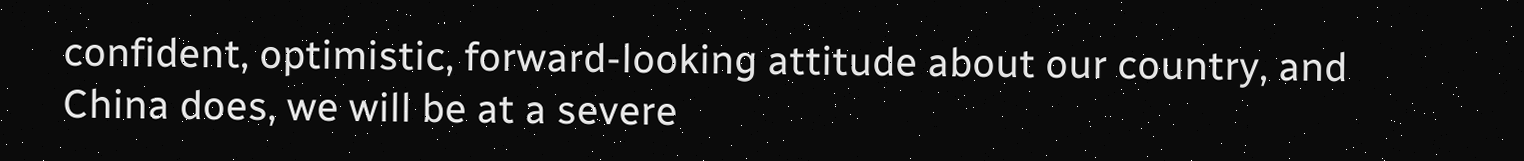confident, optimistic, forward-looking attitude about our country, and China does, we will be at a severe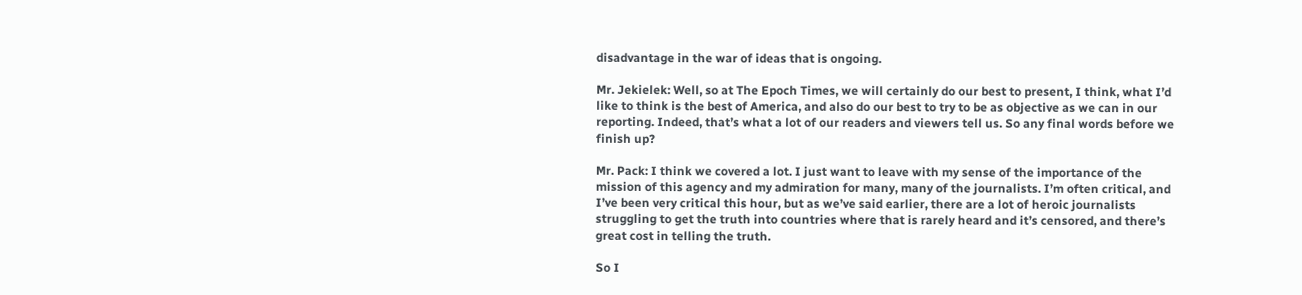disadvantage in the war of ideas that is ongoing.

Mr. Jekielek: Well, so at The Epoch Times, we will certainly do our best to present, I think, what I’d like to think is the best of America, and also do our best to try to be as objective as we can in our reporting. Indeed, that’s what a lot of our readers and viewers tell us. So any final words before we finish up?

Mr. Pack: I think we covered a lot. I just want to leave with my sense of the importance of the mission of this agency and my admiration for many, many of the journalists. I’m often critical, and I’ve been very critical this hour, but as we’ve said earlier, there are a lot of heroic journalists struggling to get the truth into countries where that is rarely heard and it’s censored, and there’s great cost in telling the truth.

So I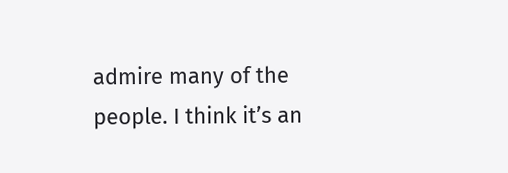admire many of the people. I think it’s an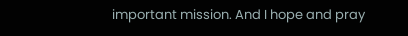important mission. And I hope and pray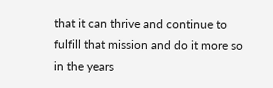that it can thrive and continue to fulfill that mission and do it more so in the years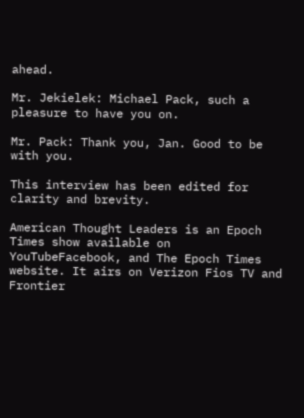ahead.

Mr. Jekielek: Michael Pack, such a pleasure to have you on.

Mr. Pack: Thank you, Jan. Good to be with you.

This interview has been edited for clarity and brevity.

American Thought Leaders is an Epoch Times show available on YouTubeFacebook, and The Epoch Times website. It airs on Verizon Fios TV and Frontier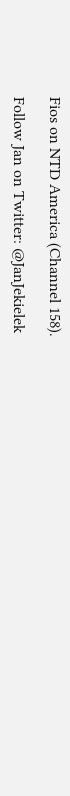Fios on NTD America (Channel 158).

Follow Jan on Twitter: @JanJekielek